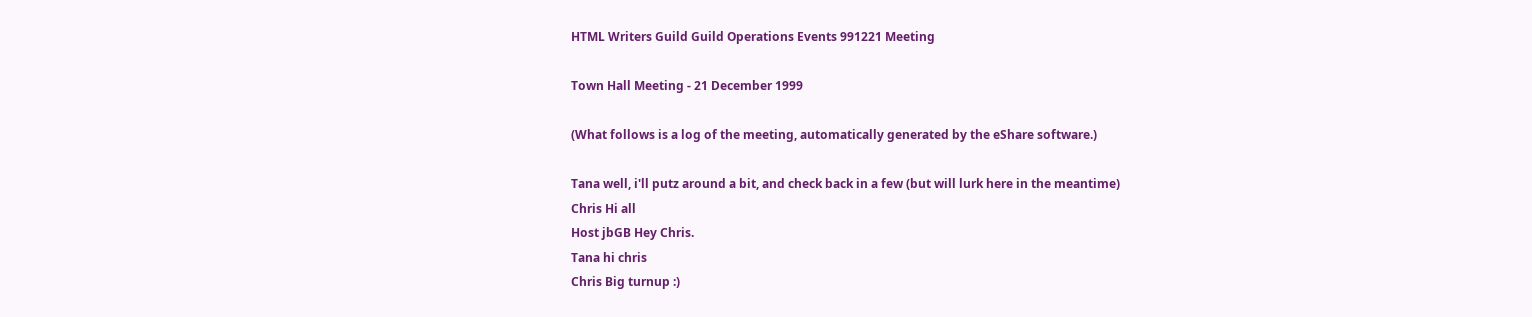HTML Writers Guild Guild Operations Events 991221 Meeting

Town Hall Meeting - 21 December 1999

(What follows is a log of the meeting, automatically generated by the eShare software.)

Tana well, i'll putz around a bit, and check back in a few (but will lurk here in the meantime)
Chris Hi all
Host jbGB Hey Chris.
Tana hi chris
Chris Big turnup :)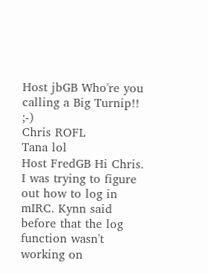Host jbGB Who're you calling a Big Turnip!! ;-)
Chris ROFL
Tana lol
Host FredGB Hi Chris. I was trying to figure out how to log in mIRC. Kynn said before that the log function wasn't working on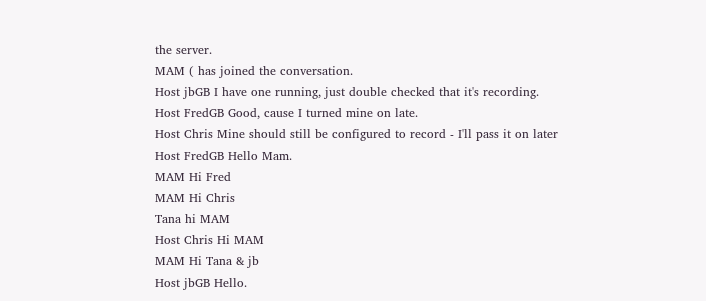the server.
MAM ( has joined the conversation.
Host jbGB I have one running, just double checked that it's recording.
Host FredGB Good, cause I turned mine on late.
Host Chris Mine should still be configured to record - I'll pass it on later
Host FredGB Hello Mam.
MAM Hi Fred
MAM Hi Chris
Tana hi MAM
Host Chris Hi MAM
MAM Hi Tana & jb
Host jbGB Hello.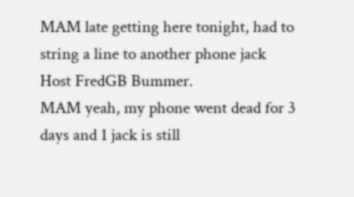MAM late getting here tonight, had to string a line to another phone jack
Host FredGB Bummer.
MAM yeah, my phone went dead for 3 days and 1 jack is still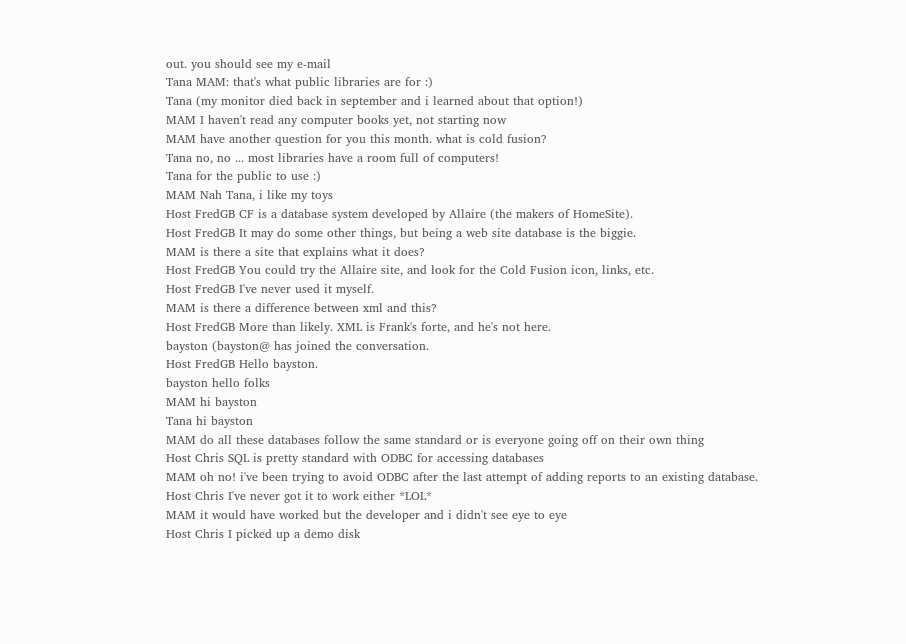out. you should see my e-mail
Tana MAM: that's what public libraries are for :)
Tana (my monitor died back in september and i learned about that option!)
MAM I haven't read any computer books yet, not starting now
MAM have another question for you this month. what is cold fusion?
Tana no, no ... most libraries have a room full of computers!
Tana for the public to use :)
MAM Nah Tana, i like my toys
Host FredGB CF is a database system developed by Allaire (the makers of HomeSite).
Host FredGB It may do some other things, but being a web site database is the biggie.
MAM is there a site that explains what it does?
Host FredGB You could try the Allaire site, and look for the Cold Fusion icon, links, etc.
Host FredGB I've never used it myself.
MAM is there a difference between xml and this?
Host FredGB More than likely. XML is Frank's forte, and he's not here.
bayston (bayston@ has joined the conversation.
Host FredGB Hello bayston.
bayston hello folks
MAM hi bayston
Tana hi bayston
MAM do all these databases follow the same standard or is everyone going off on their own thing
Host Chris SQL is pretty standard with ODBC for accessing databases
MAM oh no! i've been trying to avoid ODBC after the last attempt of adding reports to an existing database.
Host Chris I've never got it to work either *LOL*
MAM it would have worked but the developer and i didn't see eye to eye
Host Chris I picked up a demo disk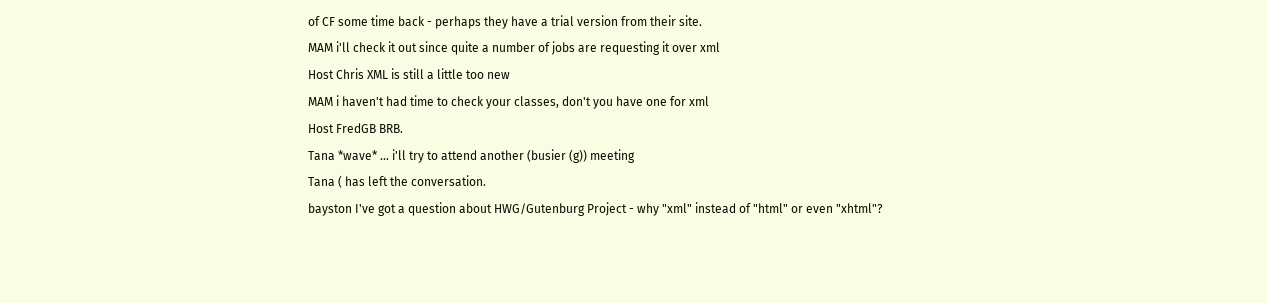of CF some time back - perhaps they have a trial version from their site.
MAM i'll check it out since quite a number of jobs are requesting it over xml
Host Chris XML is still a little too new
MAM i haven't had time to check your classes, don't you have one for xml
Host FredGB BRB.
Tana *wave* ... i'll try to attend another (busier (g)) meeting
Tana ( has left the conversation.
bayston I've got a question about HWG/Gutenburg Project - why "xml" instead of "html" or even "xhtml"?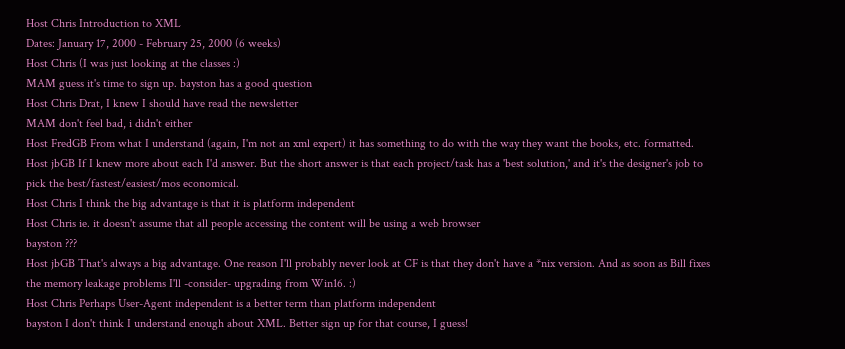Host Chris Introduction to XML
Dates: January 17, 2000 - February 25, 2000 (6 weeks)
Host Chris (I was just looking at the classes :)
MAM guess it's time to sign up. bayston has a good question
Host Chris Drat, I knew I should have read the newsletter
MAM don't feel bad, i didn't either
Host FredGB From what I understand (again, I'm not an xml expert) it has something to do with the way they want the books, etc. formatted.
Host jbGB If I knew more about each I'd answer. But the short answer is that each project/task has a 'best solution,' and it's the designer's job to pick the best/fastest/easiest/mos economical.
Host Chris I think the big advantage is that it is platform independent
Host Chris ie. it doesn't assume that all people accessing the content will be using a web browser
bayston ???
Host jbGB That's always a big advantage. One reason I'll probably never look at CF is that they don't have a *nix version. And as soon as Bill fixes the memory leakage problems I'll -consider- upgrading from Win16. :)
Host Chris Perhaps User-Agent independent is a better term than platform independent
bayston I don't think I understand enough about XML. Better sign up for that course, I guess!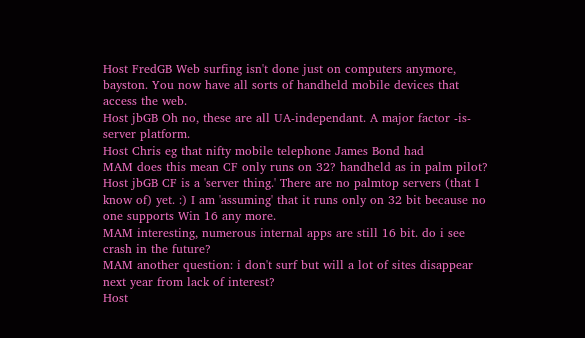Host FredGB Web surfing isn't done just on computers anymore, bayston. You now have all sorts of handheld mobile devices that access the web.
Host jbGB Oh no, these are all UA-independant. A major factor -is- server platform.
Host Chris eg that nifty mobile telephone James Bond had
MAM does this mean CF only runs on 32? handheld as in palm pilot?
Host jbGB CF is a 'server thing.' There are no palmtop servers (that I know of) yet. :) I am 'assuming' that it runs only on 32 bit because no one supports Win 16 any more.
MAM interesting, numerous internal apps are still 16 bit. do i see crash in the future?
MAM another question: i don't surf but will a lot of sites disappear next year from lack of interest?
Host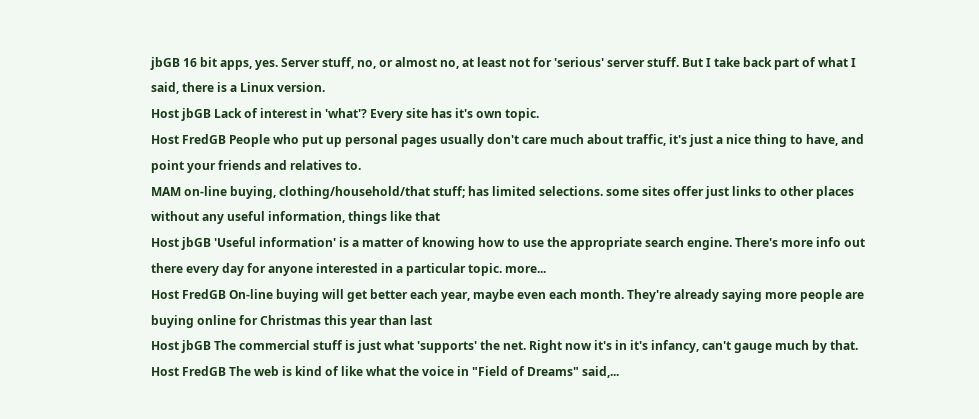jbGB 16 bit apps, yes. Server stuff, no, or almost no, at least not for 'serious' server stuff. But I take back part of what I said, there is a Linux version.
Host jbGB Lack of interest in 'what'? Every site has it's own topic.
Host FredGB People who put up personal pages usually don't care much about traffic, it's just a nice thing to have, and point your friends and relatives to.
MAM on-line buying, clothing/household/that stuff; has limited selections. some sites offer just links to other places without any useful information, things like that
Host jbGB 'Useful information' is a matter of knowing how to use the appropriate search engine. There's more info out there every day for anyone interested in a particular topic. more...
Host FredGB On-line buying will get better each year, maybe even each month. They're already saying more people are buying online for Christmas this year than last
Host jbGB The commercial stuff is just what 'supports' the net. Right now it's in it's infancy, can't gauge much by that.
Host FredGB The web is kind of like what the voice in "Field of Dreams" said,...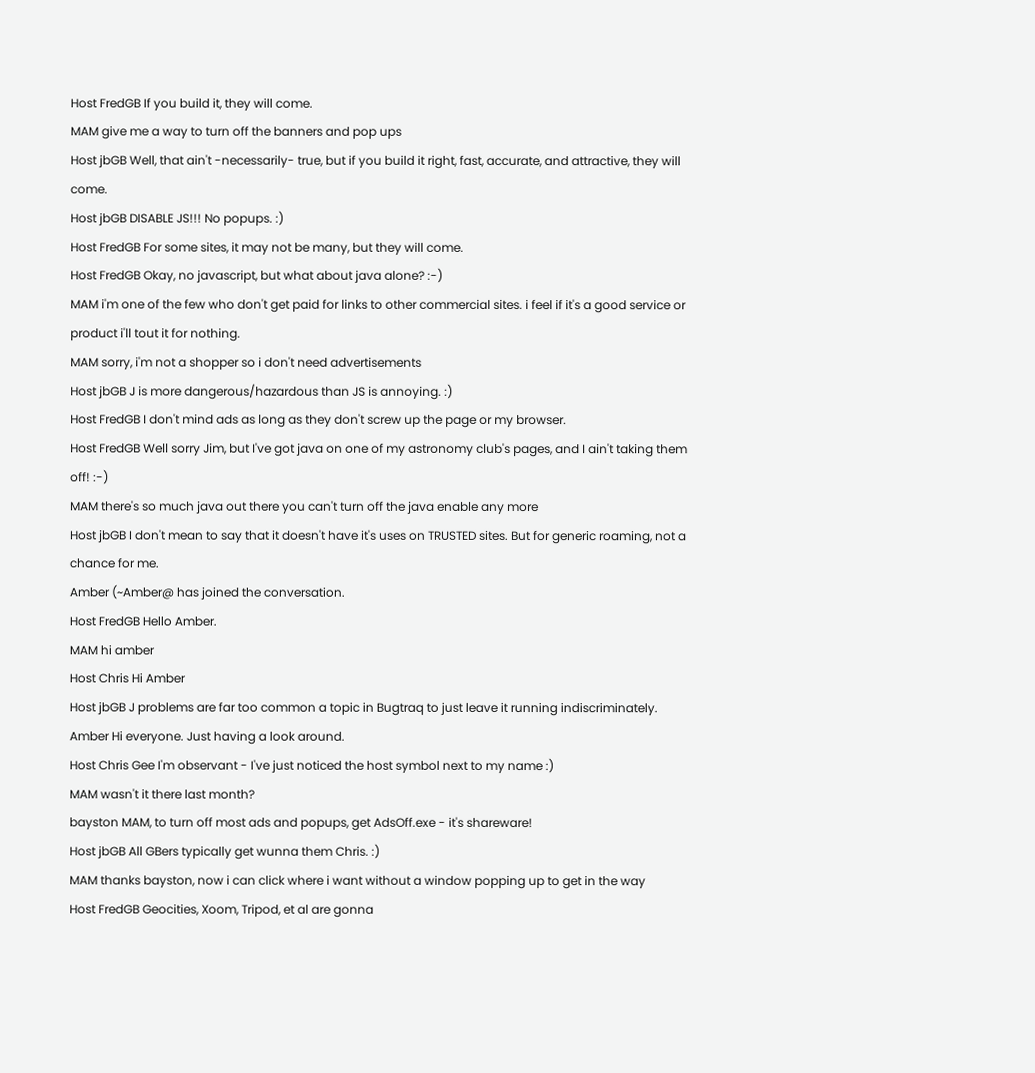Host FredGB If you build it, they will come.
MAM give me a way to turn off the banners and pop ups
Host jbGB Well, that ain't -necessarily- true, but if you build it right, fast, accurate, and attractive, they will come.
Host jbGB DISABLE JS!!! No popups. :)
Host FredGB For some sites, it may not be many, but they will come.
Host FredGB Okay, no javascript, but what about java alone? :-)
MAM i'm one of the few who don't get paid for links to other commercial sites. i feel if it's a good service or product i'll tout it for nothing.
MAM sorry, i'm not a shopper so i don't need advertisements
Host jbGB J is more dangerous/hazardous than JS is annoying. :)
Host FredGB I don't mind ads as long as they don't screw up the page or my browser.
Host FredGB Well sorry Jim, but I've got java on one of my astronomy club's pages, and I ain't taking them off! :-)
MAM there's so much java out there you can't turn off the java enable any more
Host jbGB I don't mean to say that it doesn't have it's uses on TRUSTED sites. But for generic roaming, not a chance for me.
Amber (~Amber@ has joined the conversation.
Host FredGB Hello Amber.
MAM hi amber
Host Chris Hi Amber
Host jbGB J problems are far too common a topic in Bugtraq to just leave it running indiscriminately.
Amber Hi everyone. Just having a look around.
Host Chris Gee I'm observant - I've just noticed the host symbol next to my name :)
MAM wasn't it there last month?
bayston MAM, to turn off most ads and popups, get AdsOff.exe - it's shareware!
Host jbGB All GBers typically get wunna them Chris. :)
MAM thanks bayston, now i can click where i want without a window popping up to get in the way
Host FredGB Geocities, Xoom, Tripod, et al are gonna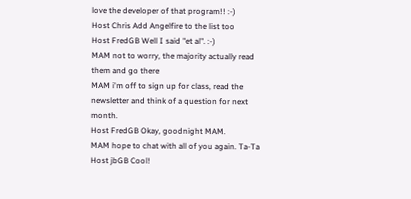love the developer of that program!! :-)
Host Chris Add Angelfire to the list too
Host FredGB Well I said "et al". :-)
MAM not to worry, the majority actually read them and go there
MAM i'm off to sign up for class, read the newsletter and think of a question for next month.
Host FredGB Okay, goodnight MAM.
MAM hope to chat with all of you again. Ta-Ta
Host jbGB Cool!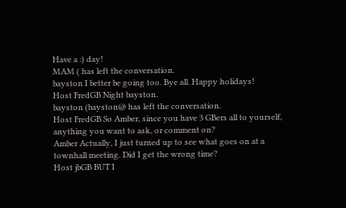Have a :) day!
MAM ( has left the conversation.
bayston I better be going too. Bye all. Happy holidays!
Host FredGB Night bayston.
bayston (bayston@ has left the conversation.
Host FredGB So Amber, since you have 3 GBers all to yourself, anything you want to ask, or comment on?
Amber Actually, I just turned up to see what goes on at a townhall meeting. Did I get the wrong time?
Host jbGB BUT I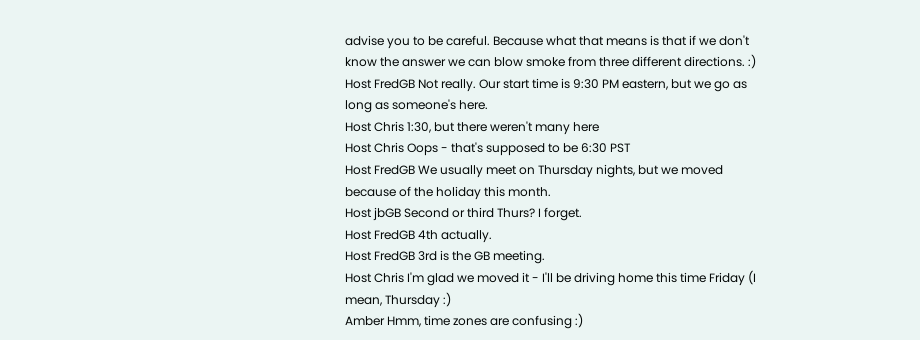advise you to be careful. Because what that means is that if we don't know the answer we can blow smoke from three different directions. :)
Host FredGB Not really. Our start time is 9:30 PM eastern, but we go as long as someone's here.
Host Chris 1:30, but there weren't many here
Host Chris Oops - that's supposed to be 6:30 PST
Host FredGB We usually meet on Thursday nights, but we moved because of the holiday this month.
Host jbGB Second or third Thurs? I forget.
Host FredGB 4th actually.
Host FredGB 3rd is the GB meeting.
Host Chris I'm glad we moved it - I'll be driving home this time Friday (I mean, Thursday :)
Amber Hmm, time zones are confusing :)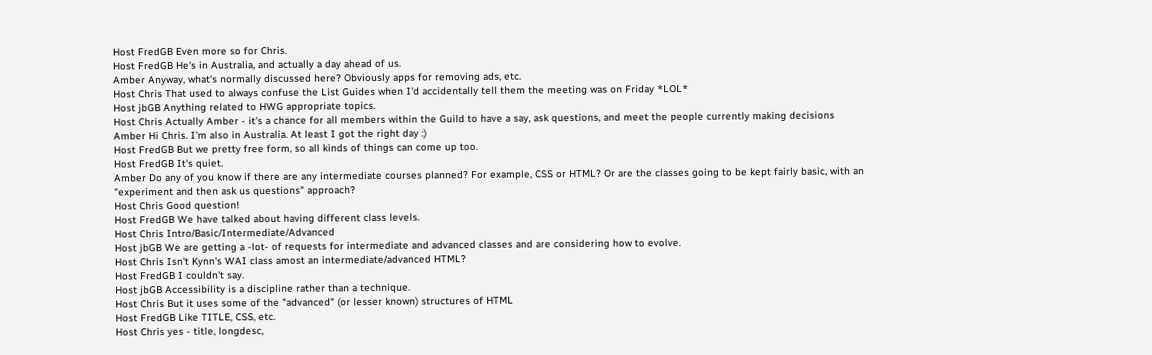Host FredGB Even more so for Chris.
Host FredGB He's in Australia, and actually a day ahead of us.
Amber Anyway, what's normally discussed here? Obviously apps for removing ads, etc.
Host Chris That used to always confuse the List Guides when I'd accidentally tell them the meeting was on Friday *LOL*
Host jbGB Anything related to HWG appropriate topics.
Host Chris Actually Amber - it's a chance for all members within the Guild to have a say, ask questions, and meet the people currently making decisions
Amber Hi Chris. I'm also in Australia. At least I got the right day :)
Host FredGB But we pretty free form, so all kinds of things can come up too.
Host FredGB It's quiet.
Amber Do any of you know if there are any intermediate courses planned? For example, CSS or HTML? Or are the classes going to be kept fairly basic, with an "experiment and then ask us questions" approach?
Host Chris Good question!
Host FredGB We have talked about having different class levels.
Host Chris Intro/Basic/Intermediate/Advanced
Host jbGB We are getting a -lot- of requests for intermediate and advanced classes and are considering how to evolve.
Host Chris Isn't Kynn's WAI class amost an intermediate/advanced HTML?
Host FredGB I couldn't say.
Host jbGB Accessibility is a discipline rather than a technique.
Host Chris But it uses some of the "advanced" (or lesser known) structures of HTML
Host FredGB Like TITLE, CSS, etc.
Host Chris yes - title, longdesc,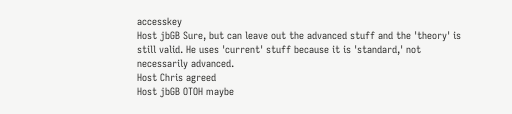accesskey
Host jbGB Sure, but can leave out the advanced stuff and the 'theory' is still valid. He uses 'current' stuff because it is 'standard,' not necessarily advanced.
Host Chris agreed
Host jbGB OTOH maybe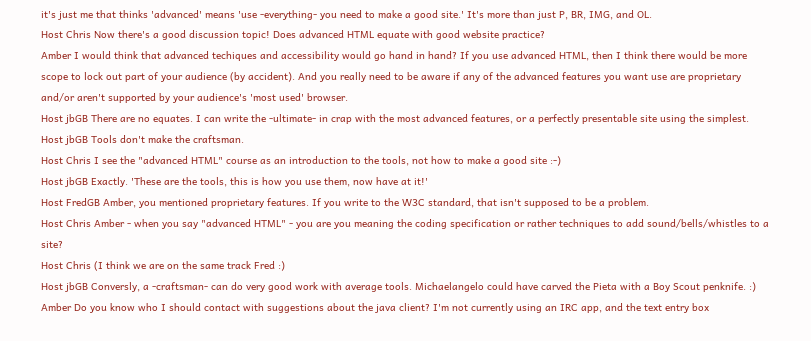it's just me that thinks 'advanced' means 'use -everything- you need to make a good site.' It's more than just P, BR, IMG, and OL.
Host Chris Now there's a good discussion topic! Does advanced HTML equate with good website practice?
Amber I would think that advanced techiques and accessibility would go hand in hand? If you use advanced HTML, then I think there would be more scope to lock out part of your audience (by accident). And you really need to be aware if any of the advanced features you want use are proprietary and/or aren't supported by your audience's 'most used' browser.
Host jbGB There are no equates. I can write the -ultimate- in crap with the most advanced features, or a perfectly presentable site using the simplest.
Host jbGB Tools don't make the craftsman.
Host Chris I see the "advanced HTML" course as an introduction to the tools, not how to make a good site :-)
Host jbGB Exactly. 'These are the tools, this is how you use them, now have at it!'
Host FredGB Amber, you mentioned proprietary features. If you write to the W3C standard, that isn't supposed to be a problem.
Host Chris Amber - when you say "advanced HTML" - you are you meaning the coding specification or rather techniques to add sound/bells/whistles to a site?
Host Chris (I think we are on the same track Fred :)
Host jbGB Conversly, a -craftsman- can do very good work with average tools. Michaelangelo could have carved the Pieta with a Boy Scout penknife. :)
Amber Do you know who I should contact with suggestions about the java client? I'm not currently using an IRC app, and the text entry box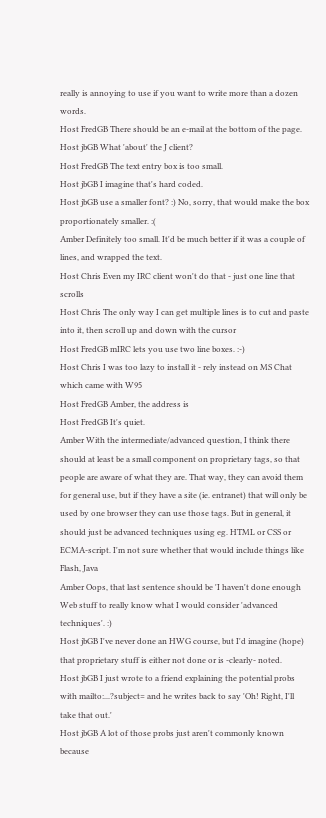really is annoying to use if you want to write more than a dozen words.
Host FredGB There should be an e-mail at the bottom of the page.
Host jbGB What 'about' the J client?
Host FredGB The text entry box is too small.
Host jbGB I imagine that's hard coded.
Host jbGB use a smaller font? :) No, sorry, that would make the box proportionately smaller. :(
Amber Definitely too small. It'd be much better if it was a couple of lines, and wrapped the text.
Host Chris Even my IRC client won't do that - just one line that scrolls
Host Chris The only way I can get multiple lines is to cut and paste into it, then scroll up and down with the cursor
Host FredGB mIRC lets you use two line boxes. :-)
Host Chris I was too lazy to install it - rely instead on MS Chat which came with W95
Host FredGB Amber, the address is
Host FredGB It's quiet.
Amber With the intermediate/advanced question, I think there should at least be a small component on proprietary tags, so that people are aware of what they are. That way, they can avoid them for general use, but if they have a site (ie. entranet) that will only be used by one browser they can use those tags. But in general, it should just be advanced techniques using eg. HTML or CSS or ECMA-script. I'm not sure whether that would include things like Flash, Java
Amber Oops, that last sentence should be 'I haven't done enough Web stuff to really know what I would consider 'advanced techniques'. :)
Host jbGB I've never done an HWG course, but I'd imagine (hope) that proprietary stuff is either not done or is -clearly- noted.
Host jbGB I just wrote to a friend explaining the potential probs with mailto:...?subject= and he writes back to say 'Oh! Right, I'll take that out.'
Host jbGB A lot of those probs just aren't commonly known because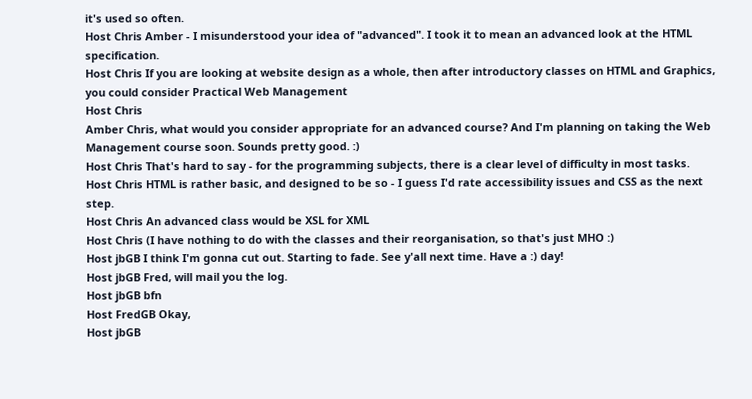it's used so often.
Host Chris Amber - I misunderstood your idea of "advanced". I took it to mean an advanced look at the HTML specification.
Host Chris If you are looking at website design as a whole, then after introductory classes on HTML and Graphics, you could consider Practical Web Management
Host Chris
Amber Chris, what would you consider appropriate for an advanced course? And I'm planning on taking the Web Management course soon. Sounds pretty good. :)
Host Chris That's hard to say - for the programming subjects, there is a clear level of difficulty in most tasks.
Host Chris HTML is rather basic, and designed to be so - I guess I'd rate accessibility issues and CSS as the next step.
Host Chris An advanced class would be XSL for XML
Host Chris (I have nothing to do with the classes and their reorganisation, so that's just MHO :)
Host jbGB I think I'm gonna cut out. Starting to fade. See y'all next time. Have a :) day!
Host jbGB Fred, will mail you the log.
Host jbGB bfn
Host FredGB Okay,
Host jbGB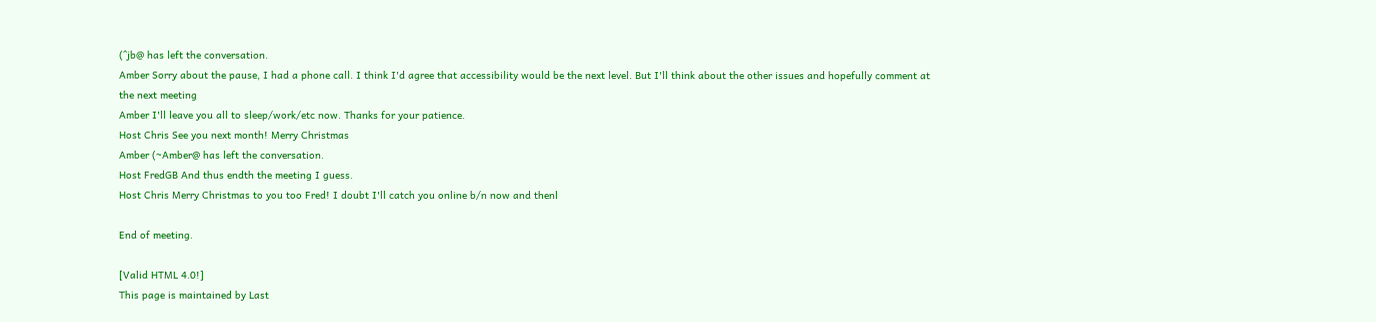(^jb@ has left the conversation.
Amber Sorry about the pause, I had a phone call. I think I'd agree that accessibility would be the next level. But I'll think about the other issues and hopefully comment at the next meeting
Amber I'll leave you all to sleep/work/etc now. Thanks for your patience.
Host Chris See you next month! Merry Christmas
Amber (~Amber@ has left the conversation.
Host FredGB And thus endth the meeting I guess.
Host Chris Merry Christmas to you too Fred! I doubt I'll catch you online b/n now and thenl

End of meeting.

[Valid HTML 4.0!]
This page is maintained by Last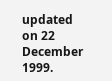updated on 22 December 1999.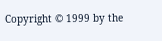Copyright © 1999 by the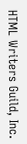HTML Writers Guild, Inc.